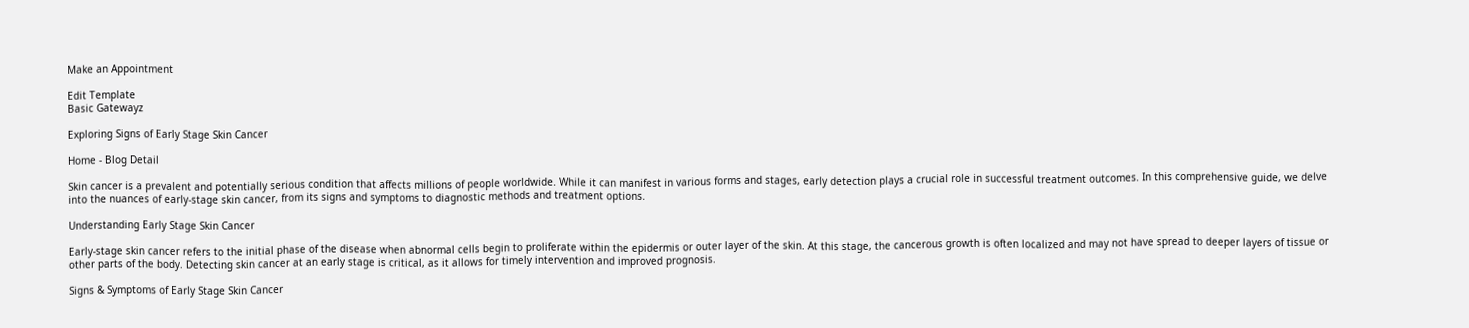Make an Appointment

Edit Template
Basic Gatewayz

Exploring Signs of Early Stage Skin Cancer

Home - Blog Detail

Skin cancer is a prevalent and potentially serious condition that affects millions of people worldwide. While it can manifest in various forms and stages, early detection plays a crucial role in successful treatment outcomes. In this comprehensive guide, we delve into the nuances of early-stage skin cancer, from its signs and symptoms to diagnostic methods and treatment options.

Understanding Early Stage Skin Cancer

Early-stage skin cancer refers to the initial phase of the disease when abnormal cells begin to proliferate within the epidermis or outer layer of the skin. At this stage, the cancerous growth is often localized and may not have spread to deeper layers of tissue or other parts of the body. Detecting skin cancer at an early stage is critical, as it allows for timely intervention and improved prognosis.

Signs & Symptoms of Early Stage Skin Cancer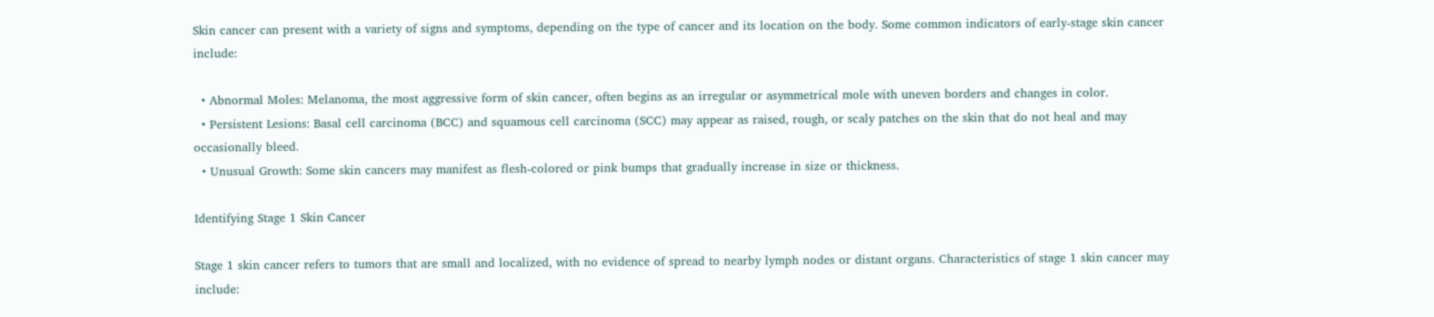Skin cancer can present with a variety of signs and symptoms, depending on the type of cancer and its location on the body. Some common indicators of early-stage skin cancer include:

  • Abnormal Moles: Melanoma, the most aggressive form of skin cancer, often begins as an irregular or asymmetrical mole with uneven borders and changes in color.
  • Persistent Lesions: Basal cell carcinoma (BCC) and squamous cell carcinoma (SCC) may appear as raised, rough, or scaly patches on the skin that do not heal and may occasionally bleed.
  • Unusual Growth: Some skin cancers may manifest as flesh-colored or pink bumps that gradually increase in size or thickness.

Identifying Stage 1 Skin Cancer

Stage 1 skin cancer refers to tumors that are small and localized, with no evidence of spread to nearby lymph nodes or distant organs. Characteristics of stage 1 skin cancer may include: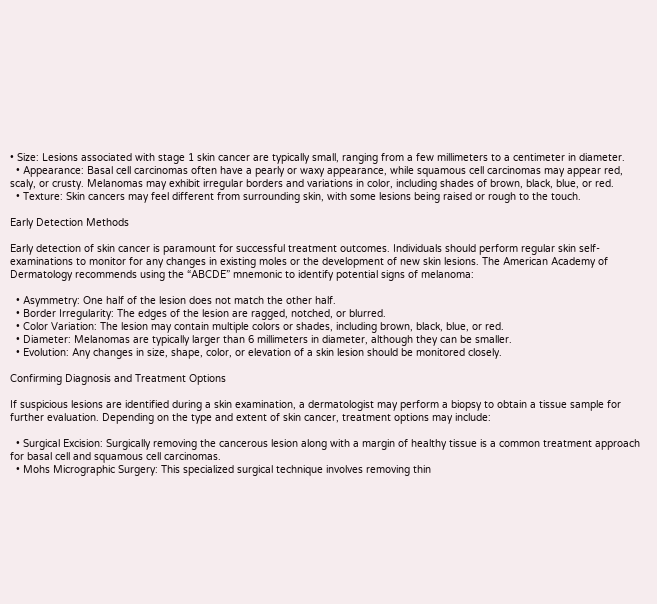• Size: Lesions associated with stage 1 skin cancer are typically small, ranging from a few millimeters to a centimeter in diameter.
  • Appearance: Basal cell carcinomas often have a pearly or waxy appearance, while squamous cell carcinomas may appear red, scaly, or crusty. Melanomas may exhibit irregular borders and variations in color, including shades of brown, black, blue, or red.
  • Texture: Skin cancers may feel different from surrounding skin, with some lesions being raised or rough to the touch.

Early Detection Methods

Early detection of skin cancer is paramount for successful treatment outcomes. Individuals should perform regular skin self-examinations to monitor for any changes in existing moles or the development of new skin lesions. The American Academy of Dermatology recommends using the “ABCDE” mnemonic to identify potential signs of melanoma:

  • Asymmetry: One half of the lesion does not match the other half.
  • Border Irregularity: The edges of the lesion are ragged, notched, or blurred.
  • Color Variation: The lesion may contain multiple colors or shades, including brown, black, blue, or red.
  • Diameter: Melanomas are typically larger than 6 millimeters in diameter, although they can be smaller.
  • Evolution: Any changes in size, shape, color, or elevation of a skin lesion should be monitored closely.

Confirming Diagnosis and Treatment Options

If suspicious lesions are identified during a skin examination, a dermatologist may perform a biopsy to obtain a tissue sample for further evaluation. Depending on the type and extent of skin cancer, treatment options may include:

  • Surgical Excision: Surgically removing the cancerous lesion along with a margin of healthy tissue is a common treatment approach for basal cell and squamous cell carcinomas.
  • Mohs Micrographic Surgery: This specialized surgical technique involves removing thin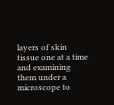layers of skin tissue one at a time and examining them under a microscope to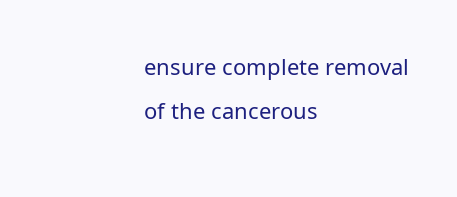ensure complete removal of the cancerous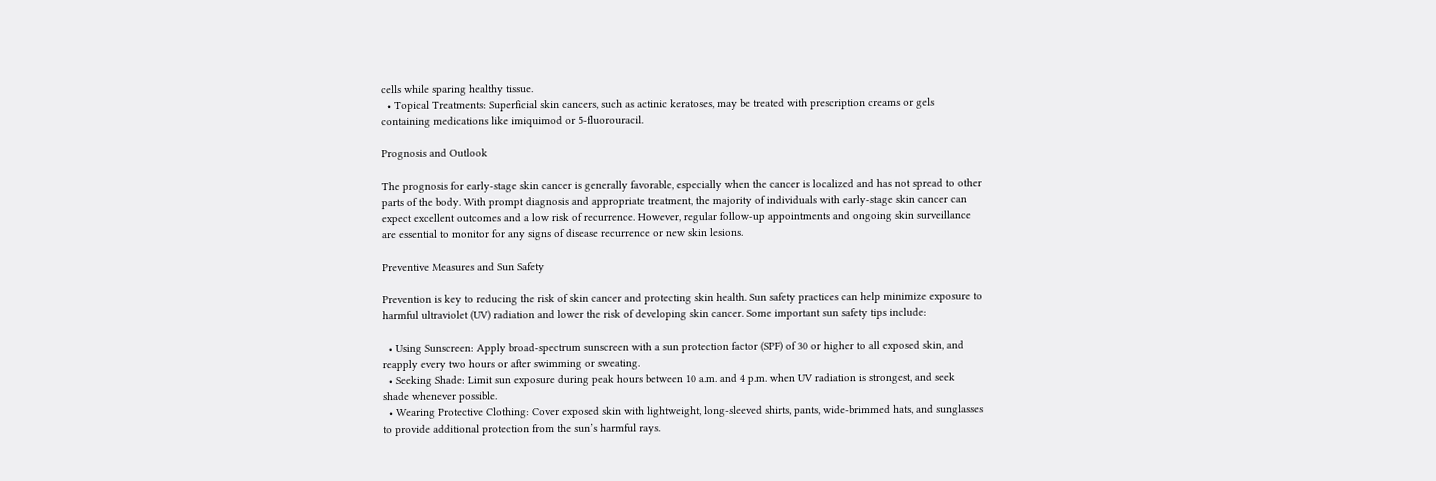cells while sparing healthy tissue.
  • Topical Treatments: Superficial skin cancers, such as actinic keratoses, may be treated with prescription creams or gels containing medications like imiquimod or 5-fluorouracil.

Prognosis and Outlook

The prognosis for early-stage skin cancer is generally favorable, especially when the cancer is localized and has not spread to other parts of the body. With prompt diagnosis and appropriate treatment, the majority of individuals with early-stage skin cancer can expect excellent outcomes and a low risk of recurrence. However, regular follow-up appointments and ongoing skin surveillance are essential to monitor for any signs of disease recurrence or new skin lesions.

Preventive Measures and Sun Safety

Prevention is key to reducing the risk of skin cancer and protecting skin health. Sun safety practices can help minimize exposure to harmful ultraviolet (UV) radiation and lower the risk of developing skin cancer. Some important sun safety tips include:

  • Using Sunscreen: Apply broad-spectrum sunscreen with a sun protection factor (SPF) of 30 or higher to all exposed skin, and reapply every two hours or after swimming or sweating.
  • Seeking Shade: Limit sun exposure during peak hours between 10 a.m. and 4 p.m. when UV radiation is strongest, and seek shade whenever possible.
  • Wearing Protective Clothing: Cover exposed skin with lightweight, long-sleeved shirts, pants, wide-brimmed hats, and sunglasses to provide additional protection from the sun’s harmful rays.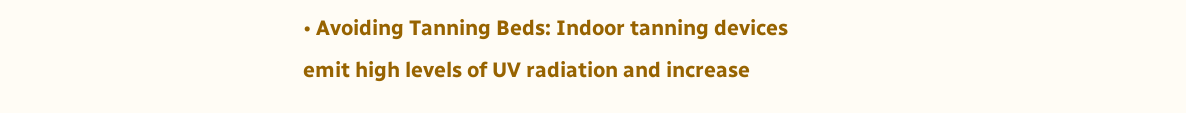• Avoiding Tanning Beds: Indoor tanning devices emit high levels of UV radiation and increase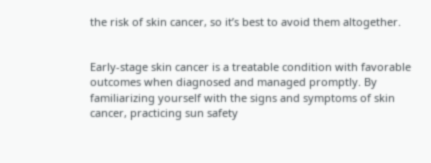the risk of skin cancer, so it’s best to avoid them altogether.


Early-stage skin cancer is a treatable condition with favorable outcomes when diagnosed and managed promptly. By familiarizing yourself with the signs and symptoms of skin cancer, practicing sun safety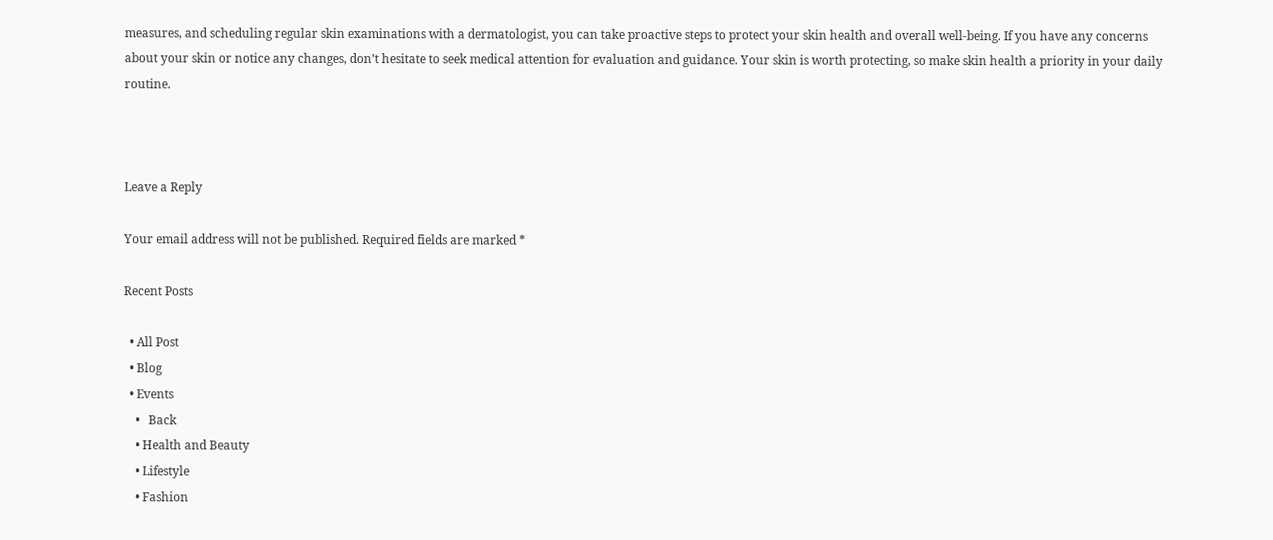measures, and scheduling regular skin examinations with a dermatologist, you can take proactive steps to protect your skin health and overall well-being. If you have any concerns about your skin or notice any changes, don’t hesitate to seek medical attention for evaluation and guidance. Your skin is worth protecting, so make skin health a priority in your daily routine.



Leave a Reply

Your email address will not be published. Required fields are marked *

Recent Posts

  • All Post
  • Blog
  • Events
    •   Back
    • Health and Beauty
    • Lifestyle
    • Fashion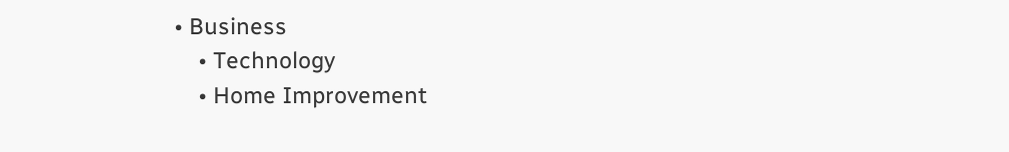• Business
    • Technology
    • Home Improvement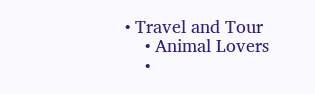• Travel and Tour
    • Animal Lovers
    •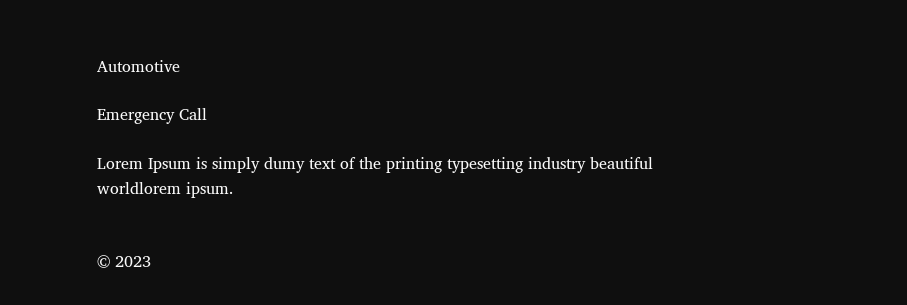Automotive

Emergency Call

Lorem Ipsum is simply dumy text of the printing typesetting industry beautiful worldlorem ipsum.


© 2023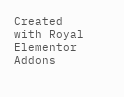Created with Royal Elementor Addons